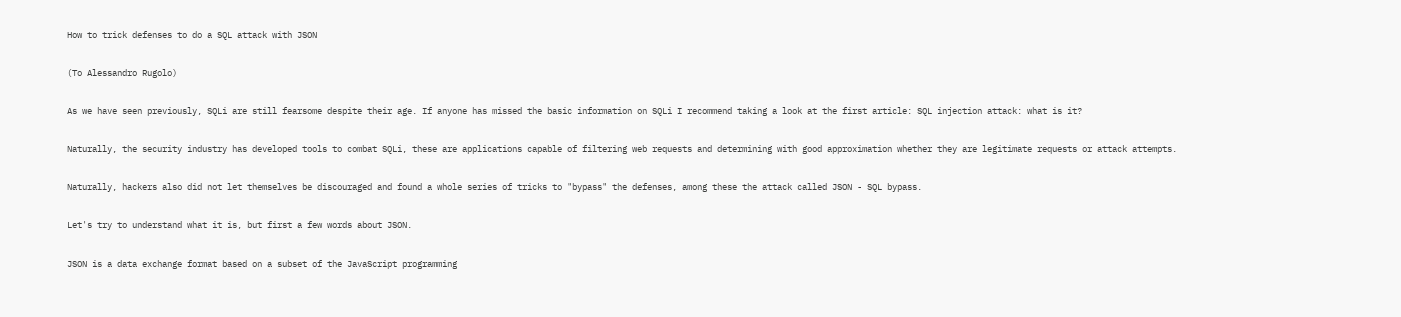How to trick defenses to do a SQL attack with JSON

(To Alessandro Rugolo)

As we have seen previously, SQLi are still fearsome despite their age. If anyone has missed the basic information on SQLi I recommend taking a look at the first article: SQL injection attack: what is it?

Naturally, the security industry has developed tools to combat SQLi, these are applications capable of filtering web requests and determining with good approximation whether they are legitimate requests or attack attempts.

Naturally, hackers also did not let themselves be discouraged and found a whole series of tricks to "bypass" the defenses, among these the attack called JSON - SQL bypass.

Let's try to understand what it is, but first a few words about JSON.

JSON is a data exchange format based on a subset of the JavaScript programming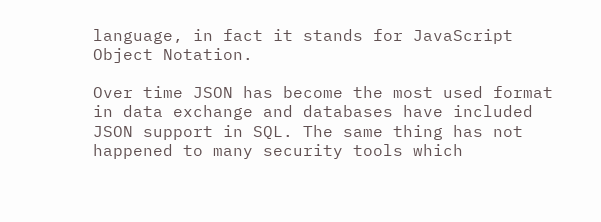language, in fact it stands for JavaScript Object Notation.

Over time JSON has become the most used format in data exchange and databases have included JSON support in SQL. The same thing has not happened to many security tools which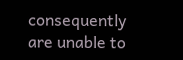consequently are unable to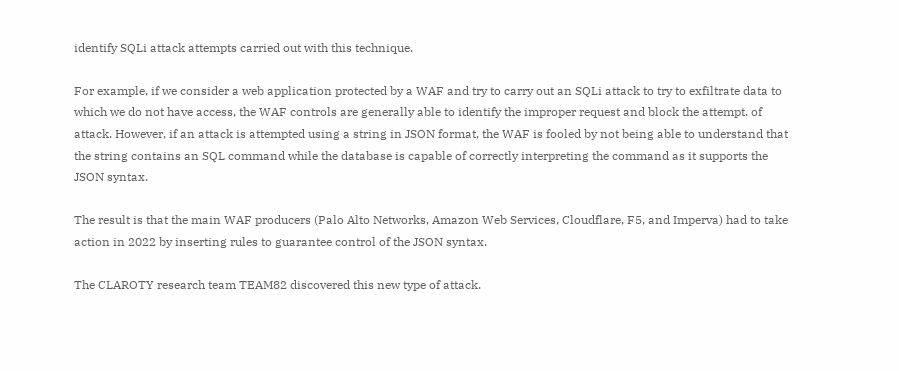identify SQLi attack attempts carried out with this technique.

For example, if we consider a web application protected by a WAF and try to carry out an SQLi attack to try to exfiltrate data to which we do not have access, the WAF controls are generally able to identify the improper request and block the attempt. of attack. However, if an attack is attempted using a string in JSON format, the WAF is fooled by not being able to understand that the string contains an SQL command while the database is capable of correctly interpreting the command as it supports the JSON syntax.

The result is that the main WAF producers (Palo Alto Networks, Amazon Web Services, Cloudflare, F5, and Imperva) had to take action in 2022 by inserting rules to guarantee control of the JSON syntax.

The CLAROTY research team TEAM82 discovered this new type of attack.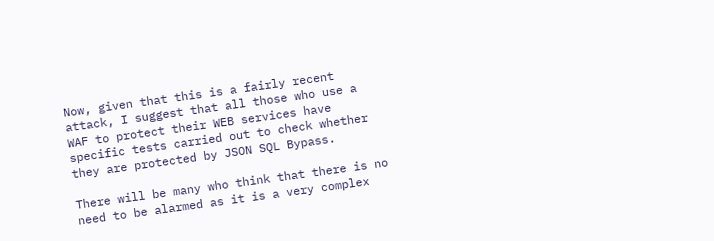Now, given that this is a fairly recent attack, I suggest that all those who use a WAF to protect their WEB services have specific tests carried out to check whether they are protected by JSON SQL Bypass.

There will be many who think that there is no need to be alarmed as it is a very complex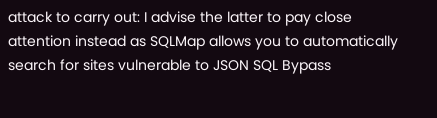attack to carry out: I advise the latter to pay close attention instead as SQLMap allows you to automatically search for sites vulnerable to JSON SQL Bypass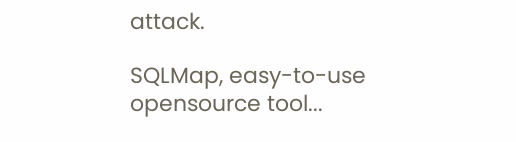attack.

SQLMap, easy-to-use opensource tool...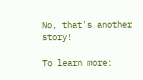No, that's another story!

To learn more: